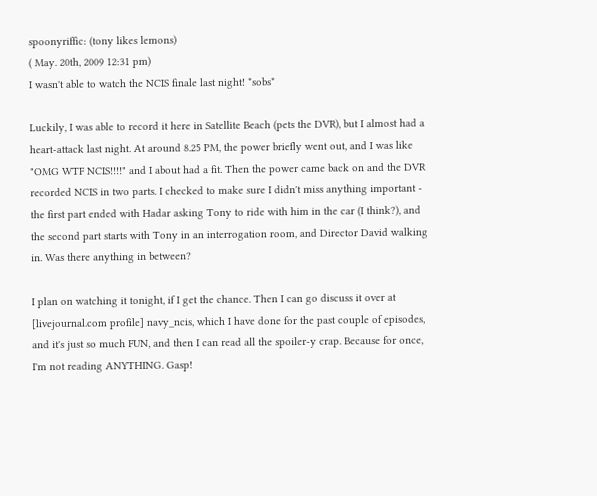spoonyriffic: (tony likes lemons)
( May. 20th, 2009 12:31 pm)
I wasn't able to watch the NCIS finale last night! *sobs*

Luckily, I was able to record it here in Satellite Beach (pets the DVR), but I almost had a heart-attack last night. At around 8.25 PM, the power briefly went out, and I was like "OMG WTF NCIS!!!!" and I about had a fit. Then the power came back on and the DVR recorded NCIS in two parts. I checked to make sure I didn't miss anything important - the first part ended with Hadar asking Tony to ride with him in the car (I think?), and the second part starts with Tony in an interrogation room, and Director David walking in. Was there anything in between?

I plan on watching it tonight, if I get the chance. Then I can go discuss it over at [livejournal.com profile] navy_ncis, which I have done for the past couple of episodes, and it's just so much FUN, and then I can read all the spoiler-y crap. Because for once, I'm not reading ANYTHING. Gasp!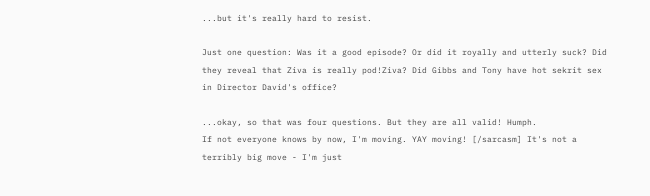...but it's really hard to resist.

Just one question: Was it a good episode? Or did it royally and utterly suck? Did they reveal that Ziva is really pod!Ziva? Did Gibbs and Tony have hot sekrit sex in Director David's office?

...okay, so that was four questions. But they are all valid! Humph.
If not everyone knows by now, I'm moving. YAY moving! [/sarcasm] It's not a terribly big move - I'm just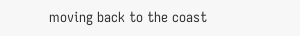moving back to the coast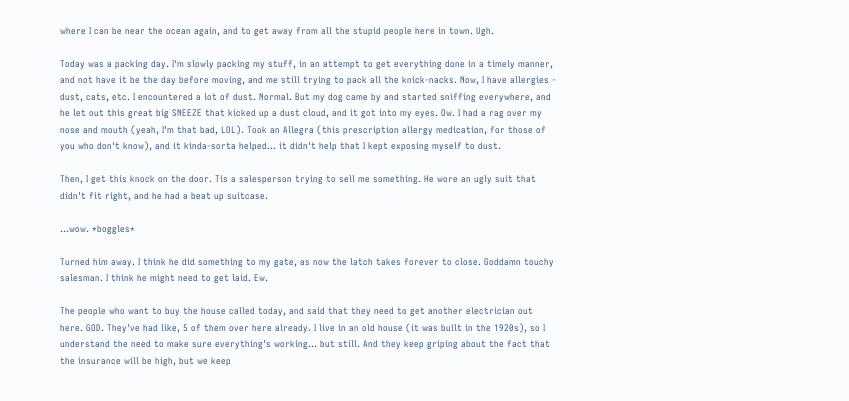where I can be near the ocean again, and to get away from all the stupid people here in town. Ugh.

Today was a packing day. I'm slowly packing my stuff, in an attempt to get everything done in a timely manner, and not have it be the day before moving, and me still trying to pack all the knick-nacks. Now, I have allergies - dust, cats, etc. I encountered a lot of dust. Normal. But my dog came by and started sniffing everywhere, and he let out this great big SNEEZE that kicked up a dust cloud, and it got into my eyes. Ow. I had a rag over my nose and mouth (yeah, I'm that bad, LOL). Took an Allegra (this prescription allergy medication, for those of you who don't know), and it kinda-sorta helped... it didn't help that I kept exposing myself to dust.

Then, I get this knock on the door. Tis a salesperson trying to sell me something. He wore an ugly suit that didn't fit right, and he had a beat up suitcase.

...wow. *boggles*

Turned him away. I think he did something to my gate, as now the latch takes forever to close. Goddamn touchy salesman. I think he might need to get laid. Ew.

The people who want to buy the house called today, and said that they need to get another electrician out here. GOD. They've had like, 5 of them over here already. I live in an old house (it was built in the 1920s), so I understand the need to make sure everything's working... but still. And they keep griping about the fact that the insurance will be high, but we keep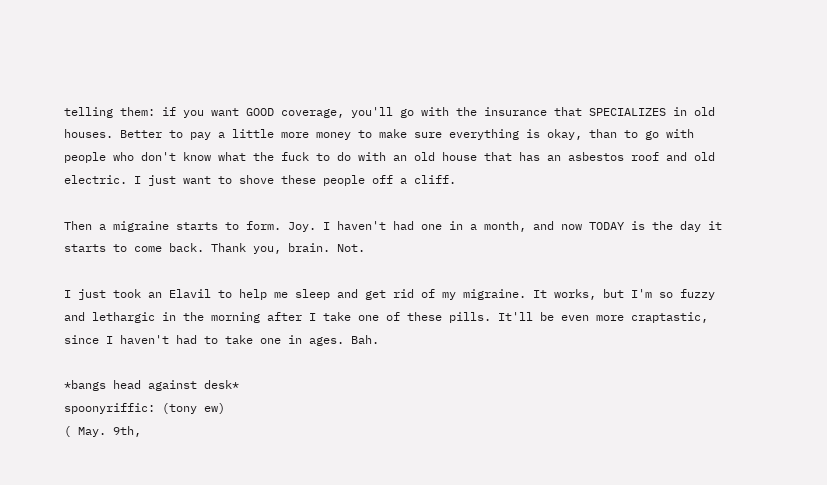telling them: if you want GOOD coverage, you'll go with the insurance that SPECIALIZES in old houses. Better to pay a little more money to make sure everything is okay, than to go with people who don't know what the fuck to do with an old house that has an asbestos roof and old electric. I just want to shove these people off a cliff.

Then a migraine starts to form. Joy. I haven't had one in a month, and now TODAY is the day it starts to come back. Thank you, brain. Not.

I just took an Elavil to help me sleep and get rid of my migraine. It works, but I'm so fuzzy and lethargic in the morning after I take one of these pills. It'll be even more craptastic, since I haven't had to take one in ages. Bah.

*bangs head against desk*
spoonyriffic: (tony ew)
( May. 9th,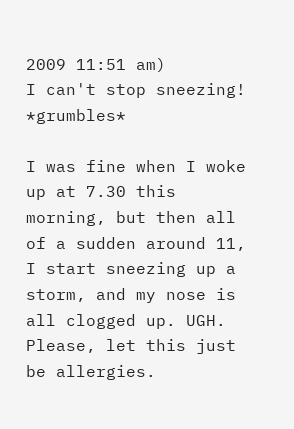2009 11:51 am)
I can't stop sneezing! *grumbles*

I was fine when I woke up at 7.30 this morning, but then all of a sudden around 11, I start sneezing up a storm, and my nose is all clogged up. UGH. Please, let this just be allergies.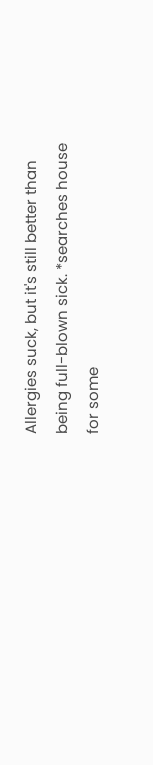Allergies suck, but it's still better than being full-blown sick. *searches house for some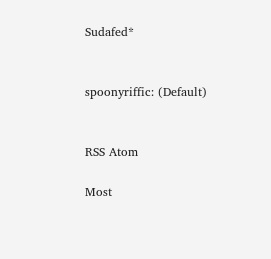Sudafed*


spoonyriffic: (Default)


RSS Atom

Most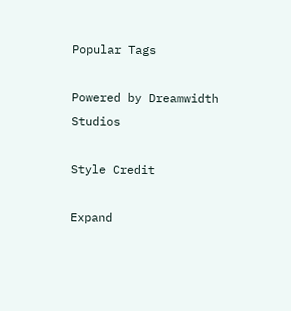Popular Tags

Powered by Dreamwidth Studios

Style Credit

Expand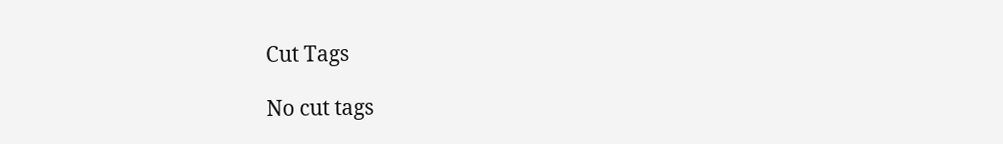Cut Tags

No cut tags